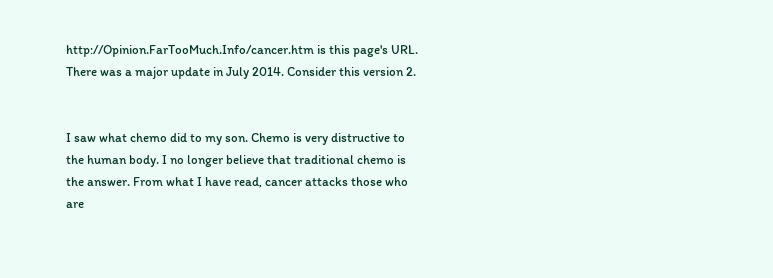http://Opinion.FarTooMuch.Info/cancer.htm is this page's URL.
There was a major update in July 2014. Consider this version 2.


I saw what chemo did to my son. Chemo is very distructive to the human body. I no longer believe that traditional chemo is the answer. From what I have read, cancer attacks those who are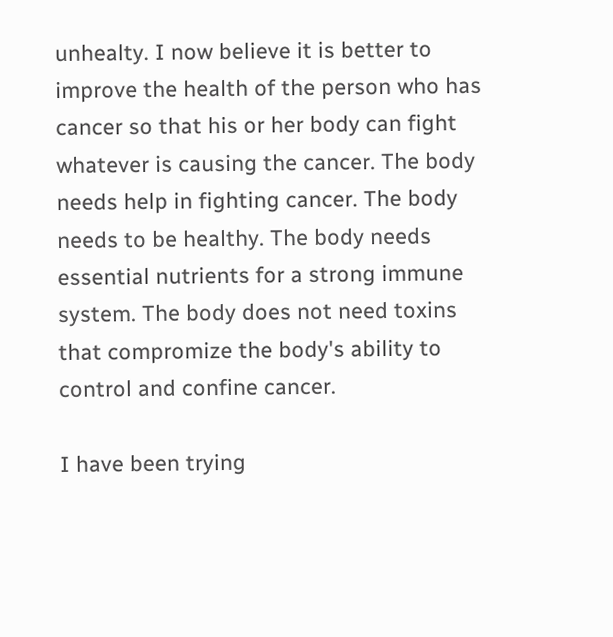unhealty. I now believe it is better to improve the health of the person who has cancer so that his or her body can fight whatever is causing the cancer. The body needs help in fighting cancer. The body needs to be healthy. The body needs essential nutrients for a strong immune system. The body does not need toxins that compromize the body's ability to control and confine cancer.

I have been trying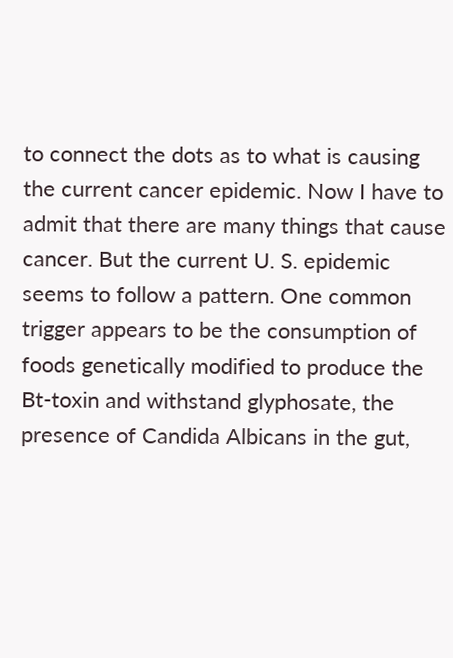to connect the dots as to what is causing the current cancer epidemic. Now I have to admit that there are many things that cause cancer. But the current U. S. epidemic seems to follow a pattern. One common trigger appears to be the consumption of foods genetically modified to produce the Bt-toxin and withstand glyphosate, the presence of Candida Albicans in the gut,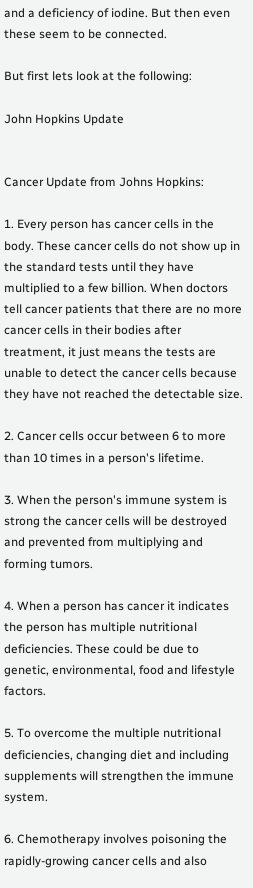and a deficiency of iodine. But then even these seem to be connected.

But first lets look at the following:

John Hopkins Update


Cancer Update from Johns Hopkins:

1. Every person has cancer cells in the body. These cancer cells do not show up in the standard tests until they have multiplied to a few billion. When doctors tell cancer patients that there are no more cancer cells in their bodies after treatment, it just means the tests are unable to detect the cancer cells because they have not reached the detectable size.

2. Cancer cells occur between 6 to more than 10 times in a person's lifetime.

3. When the person's immune system is strong the cancer cells will be destroyed and prevented from multiplying and forming tumors.

4. When a person has cancer it indicates the person has multiple nutritional deficiencies. These could be due to genetic, environmental, food and lifestyle factors.

5. To overcome the multiple nutritional deficiencies, changing diet and including supplements will strengthen the immune system.

6. Chemotherapy involves poisoning the rapidly-growing cancer cells and also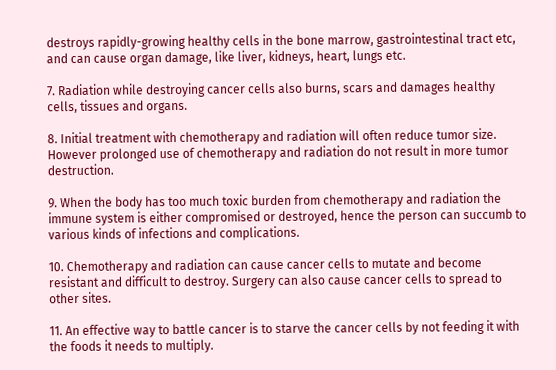destroys rapidly-growing healthy cells in the bone marrow, gastrointestinal tract etc, and can cause organ damage, like liver, kidneys, heart, lungs etc.

7. Radiation while destroying cancer cells also burns, scars and damages healthy cells, tissues and organs.

8. Initial treatment with chemotherapy and radiation will often reduce tumor size. However prolonged use of chemotherapy and radiation do not result in more tumor destruction.

9. When the body has too much toxic burden from chemotherapy and radiation the immune system is either compromised or destroyed, hence the person can succumb to various kinds of infections and complications.

10. Chemotherapy and radiation can cause cancer cells to mutate and become resistant and difficult to destroy. Surgery can also cause cancer cells to spread to other sites.

11. An effective way to battle cancer is to starve the cancer cells by not feeding it with the foods it needs to multiply.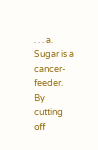. . . a. Sugar is a cancer-feeder. By cutting off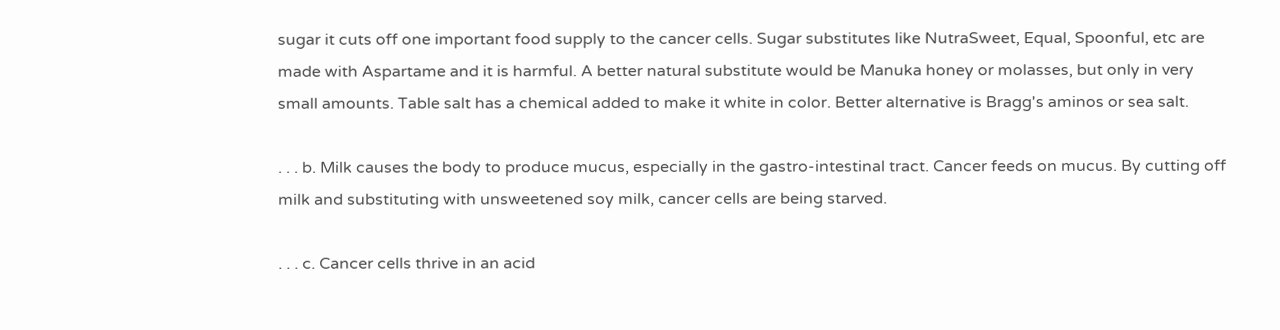sugar it cuts off one important food supply to the cancer cells. Sugar substitutes like NutraSweet, Equal, Spoonful, etc are made with Aspartame and it is harmful. A better natural substitute would be Manuka honey or molasses, but only in very small amounts. Table salt has a chemical added to make it white in color. Better alternative is Bragg's aminos or sea salt.

. . . b. Milk causes the body to produce mucus, especially in the gastro-intestinal tract. Cancer feeds on mucus. By cutting off milk and substituting with unsweetened soy milk, cancer cells are being starved.

. . . c. Cancer cells thrive in an acid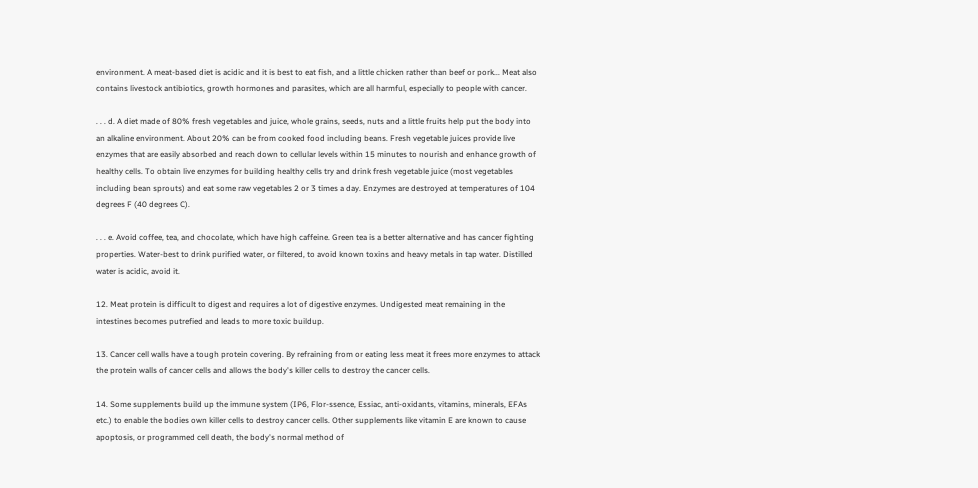environment. A meat-based diet is acidic and it is best to eat fish, and a little chicken rather than beef or pork... Meat also contains livestock antibiotics, growth hormones and parasites, which are all harmful, especially to people with cancer.

. . . d. A diet made of 80% fresh vegetables and juice, whole grains, seeds, nuts and a little fruits help put the body into an alkaline environment. About 20% can be from cooked food including beans. Fresh vegetable juices provide live enzymes that are easily absorbed and reach down to cellular levels within 15 minutes to nourish and enhance growth of healthy cells. To obtain live enzymes for building healthy cells try and drink fresh vegetable juice (most vegetables including bean sprouts) and eat some raw vegetables 2 or 3 times a day. Enzymes are destroyed at temperatures of 104 degrees F (40 degrees C).

. . . e. Avoid coffee, tea, and chocolate, which have high caffeine. Green tea is a better alternative and has cancer fighting properties. Water-best to drink purified water, or filtered, to avoid known toxins and heavy metals in tap water. Distilled water is acidic, avoid it.

12. Meat protein is difficult to digest and requires a lot of digestive enzymes. Undigested meat remaining in the intestines becomes putrefied and leads to more toxic buildup.

13. Cancer cell walls have a tough protein covering. By refraining from or eating less meat it frees more enzymes to attack the protein walls of cancer cells and allows the body's killer cells to destroy the cancer cells.

14. Some supplements build up the immune system (IP6, Flor-ssence, Essiac, anti-oxidants, vitamins, minerals, EFAs etc.) to enable the bodies own killer cells to destroy cancer cells. Other supplements like vitamin E are known to cause apoptosis, or programmed cell death, the body's normal method of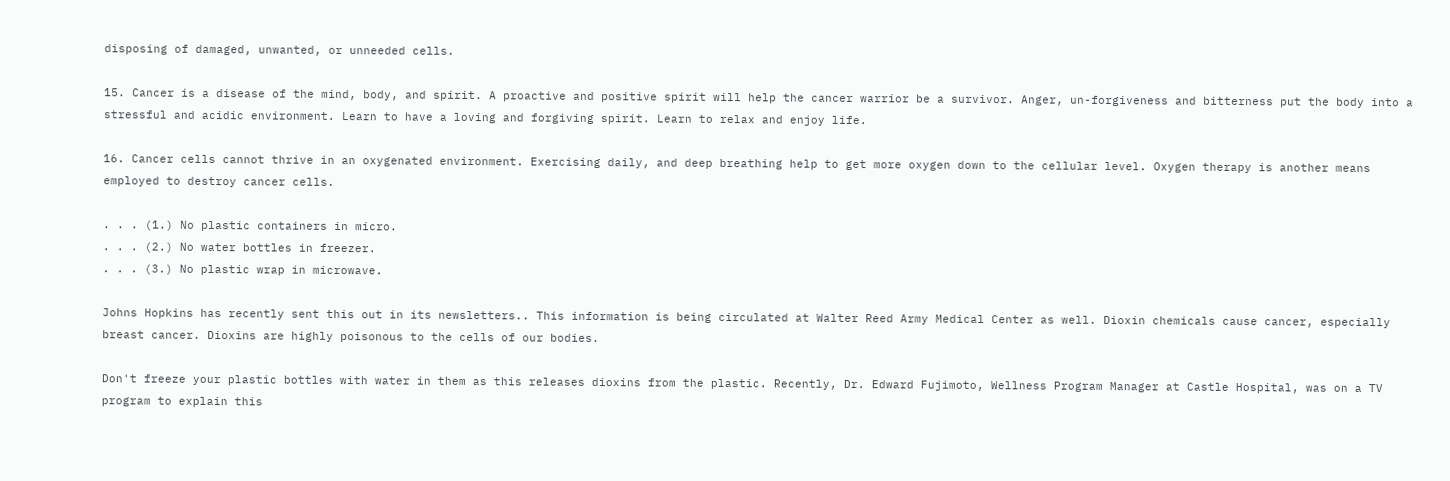disposing of damaged, unwanted, or unneeded cells.

15. Cancer is a disease of the mind, body, and spirit. A proactive and positive spirit will help the cancer warrior be a survivor. Anger, un-forgiveness and bitterness put the body into a stressful and acidic environment. Learn to have a loving and forgiving spirit. Learn to relax and enjoy life.

16. Cancer cells cannot thrive in an oxygenated environment. Exercising daily, and deep breathing help to get more oxygen down to the cellular level. Oxygen therapy is another means employed to destroy cancer cells.

. . . (1.) No plastic containers in micro.
. . . (2.) No water bottles in freezer.
. . . (3.) No plastic wrap in microwave.

Johns Hopkins has recently sent this out in its newsletters.. This information is being circulated at Walter Reed Army Medical Center as well. Dioxin chemicals cause cancer, especially breast cancer. Dioxins are highly poisonous to the cells of our bodies.

Don't freeze your plastic bottles with water in them as this releases dioxins from the plastic. Recently, Dr. Edward Fujimoto, Wellness Program Manager at Castle Hospital, was on a TV program to explain this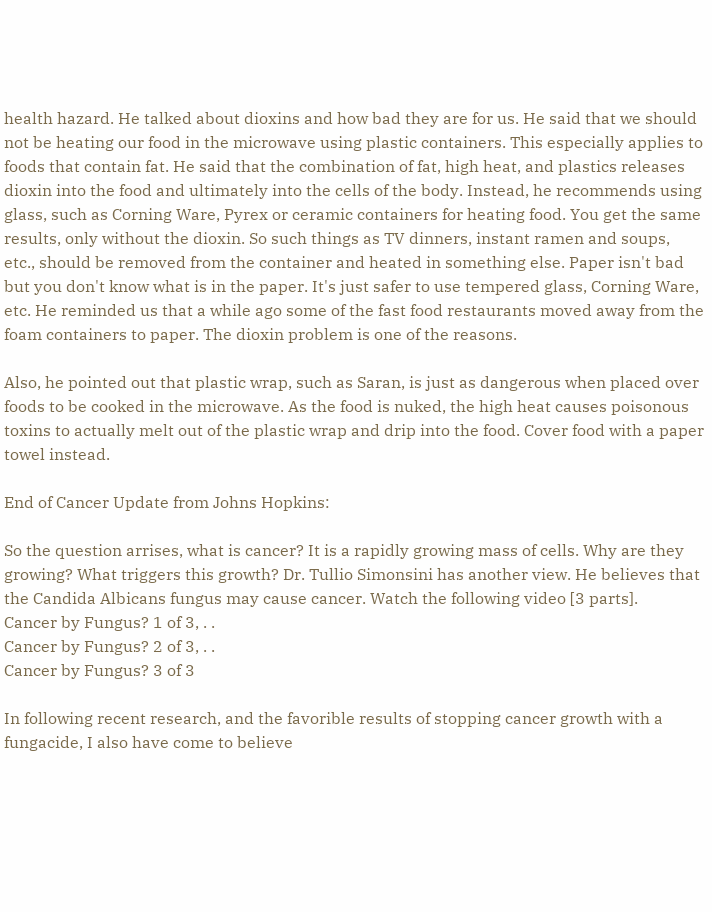health hazard. He talked about dioxins and how bad they are for us. He said that we should not be heating our food in the microwave using plastic containers. This especially applies to foods that contain fat. He said that the combination of fat, high heat, and plastics releases dioxin into the food and ultimately into the cells of the body. Instead, he recommends using glass, such as Corning Ware, Pyrex or ceramic containers for heating food. You get the same results, only without the dioxin. So such things as TV dinners, instant ramen and soups, etc., should be removed from the container and heated in something else. Paper isn't bad but you don't know what is in the paper. It's just safer to use tempered glass, Corning Ware, etc. He reminded us that a while ago some of the fast food restaurants moved away from the foam containers to paper. The dioxin problem is one of the reasons.

Also, he pointed out that plastic wrap, such as Saran, is just as dangerous when placed over foods to be cooked in the microwave. As the food is nuked, the high heat causes poisonous toxins to actually melt out of the plastic wrap and drip into the food. Cover food with a paper towel instead.

End of Cancer Update from Johns Hopkins:

So the question arrises, what is cancer? It is a rapidly growing mass of cells. Why are they growing? What triggers this growth? Dr. Tullio Simonsini has another view. He believes that the Candida Albicans fungus may cause cancer. Watch the following video [3 parts].
Cancer by Fungus? 1 of 3, . .
Cancer by Fungus? 2 of 3, . .
Cancer by Fungus? 3 of 3

In following recent research, and the favorible results of stopping cancer growth with a fungacide, I also have come to believe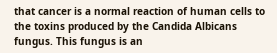that cancer is a normal reaction of human cells to the toxins produced by the Candida Albicans fungus. This fungus is an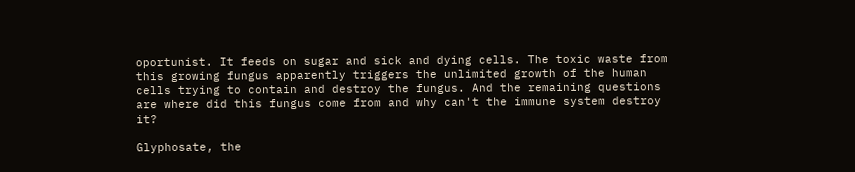oportunist. It feeds on sugar and sick and dying cells. The toxic waste from this growing fungus apparently triggers the unlimited growth of the human cells trying to contain and destroy the fungus. And the remaining questions are where did this fungus come from and why can't the immune system destroy it?

Glyphosate, the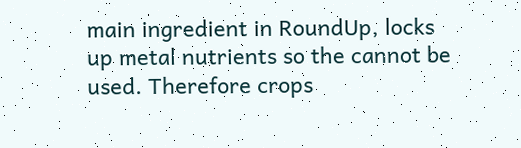main ingredient in RoundUp, locks up metal nutrients so the cannot be used. Therefore crops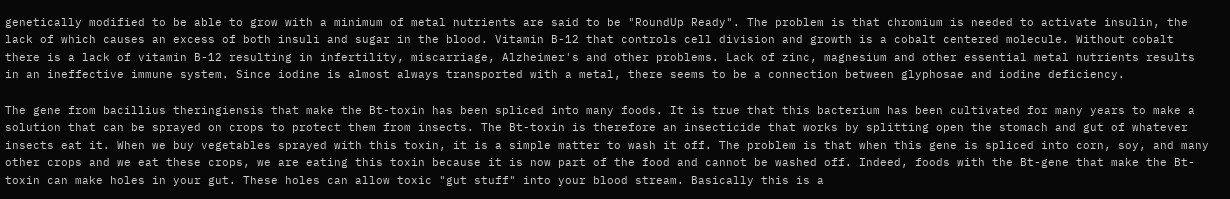genetically modified to be able to grow with a minimum of metal nutrients are said to be "RoundUp Ready". The problem is that chromium is needed to activate insulin, the lack of which causes an excess of both insuli and sugar in the blood. Vitamin B-12 that controls cell division and growth is a cobalt centered molecule. Without cobalt there is a lack of vitamin B-12 resulting in infertility, miscarriage, Alzheimer's and other problems. Lack of zinc, magnesium and other essential metal nutrients results in an ineffective immune system. Since iodine is almost always transported with a metal, there seems to be a connection between glyphosae and iodine deficiency.

The gene from bacillius theringiensis that make the Bt-toxin has been spliced into many foods. It is true that this bacterium has been cultivated for many years to make a solution that can be sprayed on crops to protect them from insects. The Bt-toxin is therefore an insecticide that works by splitting open the stomach and gut of whatever insects eat it. When we buy vegetables sprayed with this toxin, it is a simple matter to wash it off. The problem is that when this gene is spliced into corn, soy, and many other crops and we eat these crops, we are eating this toxin because it is now part of the food and cannot be washed off. Indeed, foods with the Bt-gene that make the Bt-toxin can make holes in your gut. These holes can allow toxic "gut stuff" into your blood stream. Basically this is a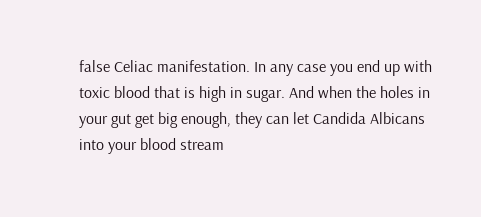false Celiac manifestation. In any case you end up with toxic blood that is high in sugar. And when the holes in your gut get big enough, they can let Candida Albicans into your blood stream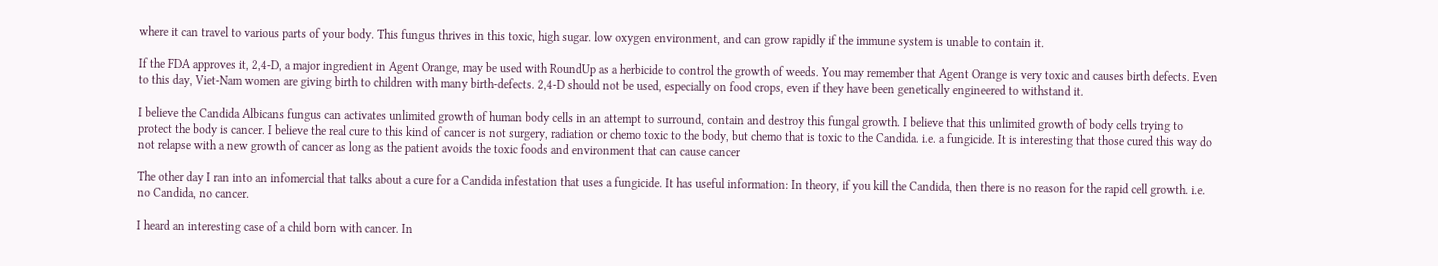where it can travel to various parts of your body. This fungus thrives in this toxic, high sugar. low oxygen environment, and can grow rapidly if the immune system is unable to contain it.

If the FDA approves it, 2,4-D, a major ingredient in Agent Orange, may be used with RoundUp as a herbicide to control the growth of weeds. You may remember that Agent Orange is very toxic and causes birth defects. Even to this day, Viet-Nam women are giving birth to children with many birth-defects. 2,4-D should not be used, especially on food crops, even if they have been genetically engineered to withstand it.

I believe the Candida Albicans fungus can activates unlimited growth of human body cells in an attempt to surround, contain and destroy this fungal growth. I believe that this unlimited growth of body cells trying to protect the body is cancer. I believe the real cure to this kind of cancer is not surgery, radiation or chemo toxic to the body, but chemo that is toxic to the Candida. i.e. a fungicide. It is interesting that those cured this way do not relapse with a new growth of cancer as long as the patient avoids the toxic foods and environment that can cause cancer

The other day I ran into an infomercial that talks about a cure for a Candida infestation that uses a fungicide. It has useful information: In theory, if you kill the Candida, then there is no reason for the rapid cell growth. i.e. no Candida, no cancer.

I heard an interesting case of a child born with cancer. In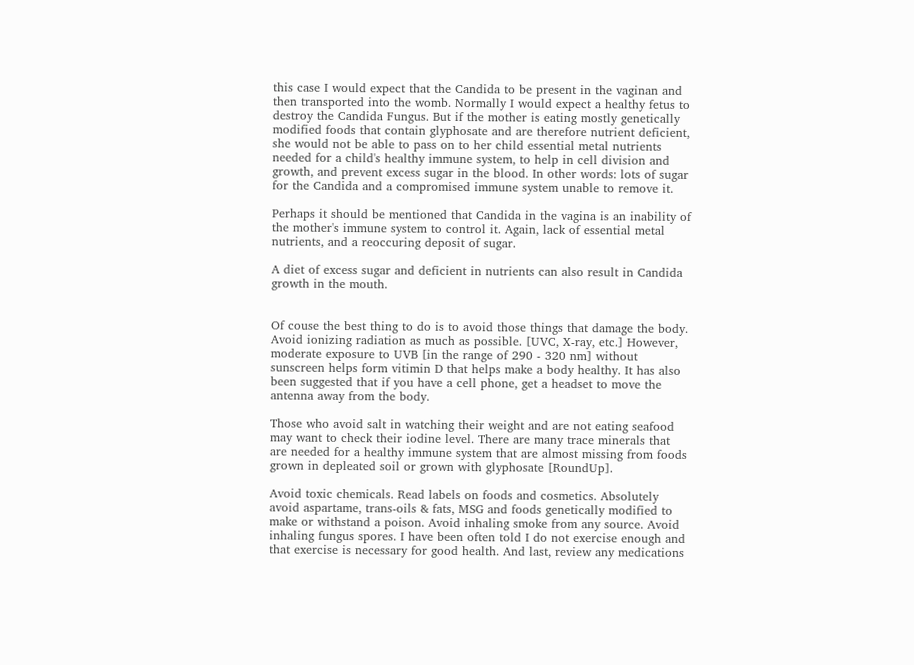this case I would expect that the Candida to be present in the vaginan and then transported into the womb. Normally I would expect a healthy fetus to destroy the Candida Fungus. But if the mother is eating mostly genetically modified foods that contain glyphosate and are therefore nutrient deficient, she would not be able to pass on to her child essential metal nutrients needed for a child's healthy immune system, to help in cell division and growth, and prevent excess sugar in the blood. In other words: lots of sugar for the Candida and a compromised immune system unable to remove it.

Perhaps it should be mentioned that Candida in the vagina is an inability of the mother's immune system to control it. Again, lack of essential metal nutrients, and a reoccuring deposit of sugar.

A diet of excess sugar and deficient in nutrients can also result in Candida growth in the mouth.


Of couse the best thing to do is to avoid those things that damage the body. Avoid ionizing radiation as much as possible. [UVC, X-ray, etc.] However, moderate exposure to UVB [in the range of 290 - 320 nm] without sunscreen helps form vitimin D that helps make a body healthy. It has also been suggested that if you have a cell phone, get a headset to move the antenna away from the body.

Those who avoid salt in watching their weight and are not eating seafood may want to check their iodine level. There are many trace minerals that are needed for a healthy immune system that are almost missing from foods grown in depleated soil or grown with glyphosate [RoundUp].

Avoid toxic chemicals. Read labels on foods and cosmetics. Absolutely avoid aspartame, trans-oils & fats, MSG and foods genetically modified to make or withstand a poison. Avoid inhaling smoke from any source. Avoid inhaling fungus spores. I have been often told I do not exercise enough and that exercise is necessary for good health. And last, review any medications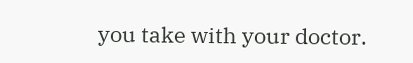you take with your doctor.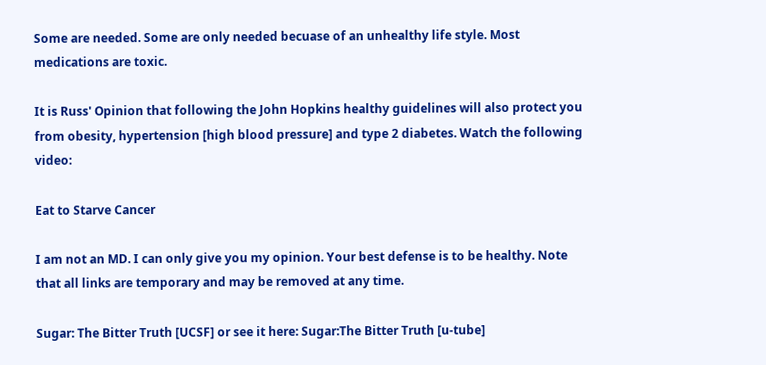Some are needed. Some are only needed becuase of an unhealthy life style. Most medications are toxic.

It is Russ' Opinion that following the John Hopkins healthy guidelines will also protect you from obesity, hypertension [high blood pressure] and type 2 diabetes. Watch the following video:

Eat to Starve Cancer

I am not an MD. I can only give you my opinion. Your best defense is to be healthy. Note that all links are temporary and may be removed at any time.

Sugar: The Bitter Truth [UCSF] or see it here: Sugar:The Bitter Truth [u-tube]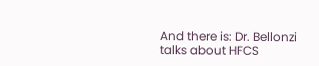And there is: Dr. Bellonzi talks about HFCS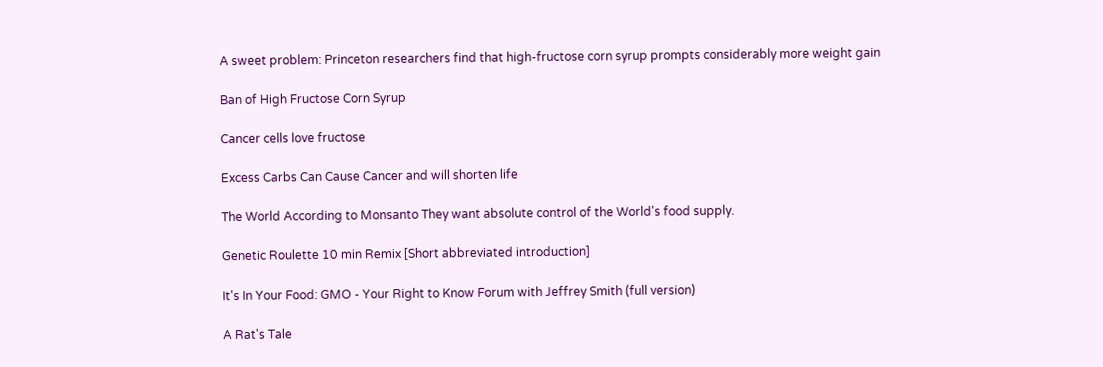A sweet problem: Princeton researchers find that high-fructose corn syrup prompts considerably more weight gain

Ban of High Fructose Corn Syrup

Cancer cells love fructose

Excess Carbs Can Cause Cancer and will shorten life

The World According to Monsanto They want absolute control of the World's food supply.

Genetic Roulette 10 min Remix [Short abbreviated introduction]

It's In Your Food: GMO - Your Right to Know Forum with Jeffrey Smith (full version)

A Rat's Tale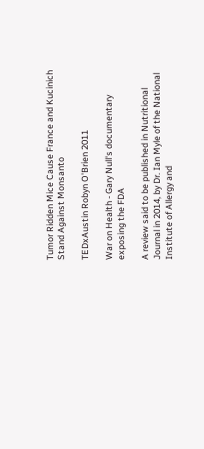Tumor Ridden Mice Cause France and Kucinich Stand Against Monsanto

TEDxAustin Robyn O'Brien 2011

War on Health - Gary Null's documentary exposing the FDA

A review said to be published in Nutritional Journal in 2014, by Dr. Ian Myle of the National Institute of Allergy and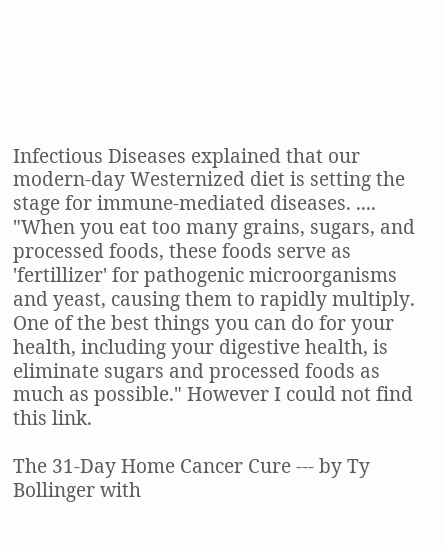Infectious Diseases explained that our modern-day Westernized diet is setting the stage for immune-mediated diseases. .... "When you eat too many grains, sugars, and processed foods, these foods serve as 'fertillizer' for pathogenic microorganisms and yeast, causing them to rapidly multiply. One of the best things you can do for your health, including your digestive health, is eliminate sugars and processed foods as much as possible." However I could not find this link.

The 31-Day Home Cancer Cure --- by Ty Bollinger with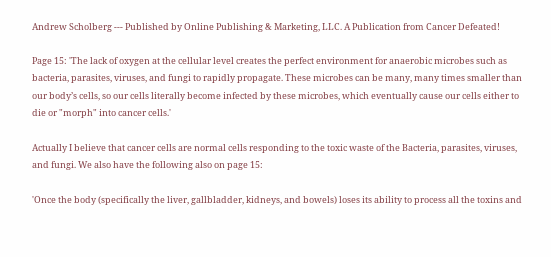Andrew Scholberg --- Published by Online Publishing & Marketing, LLC. A Publication from Cancer Defeated!

Page 15: 'The lack of oxygen at the cellular level creates the perfect environment for anaerobic microbes such as bacteria, parasites, viruses, and fungi to rapidly propagate. These microbes can be many, many times smaller than our body’s cells, so our cells literally become infected by these microbes, which eventually cause our cells either to die or "morph" into cancer cells.'

Actually I believe that cancer cells are normal cells responding to the toxic waste of the Bacteria, parasites, viruses, and fungi. We also have the following also on page 15:

'Once the body (specifically the liver, gallbladder, kidneys, and bowels) loses its ability to process all the toxins and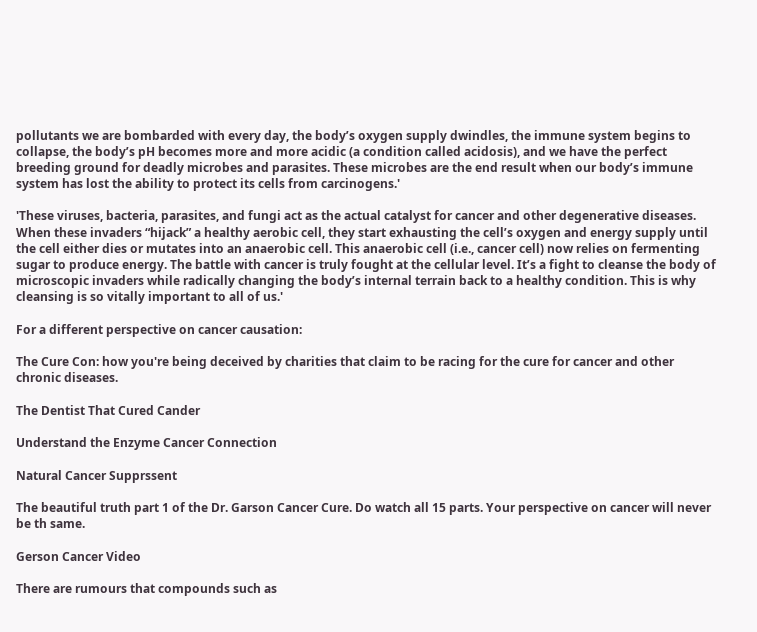pollutants we are bombarded with every day, the body’s oxygen supply dwindles, the immune system begins to collapse, the body’s pH becomes more and more acidic (a condition called acidosis), and we have the perfect breeding ground for deadly microbes and parasites. These microbes are the end result when our body’s immune system has lost the ability to protect its cells from carcinogens.'

'These viruses, bacteria, parasites, and fungi act as the actual catalyst for cancer and other degenerative diseases. When these invaders “hijack” a healthy aerobic cell, they start exhausting the cell’s oxygen and energy supply until the cell either dies or mutates into an anaerobic cell. This anaerobic cell (i.e., cancer cell) now relies on fermenting sugar to produce energy. The battle with cancer is truly fought at the cellular level. It’s a fight to cleanse the body of microscopic invaders while radically changing the body’s internal terrain back to a healthy condition. This is why cleansing is so vitally important to all of us.'

For a different perspective on cancer causation:

The Cure Con: how you're being deceived by charities that claim to be racing for the cure for cancer and other chronic diseases.

The Dentist That Cured Cander

Understand the Enzyme Cancer Connection

Natural Cancer Supprssent

The beautiful truth part 1 of the Dr. Garson Cancer Cure. Do watch all 15 parts. Your perspective on cancer will never be th same.

Gerson Cancer Video

There are rumours that compounds such as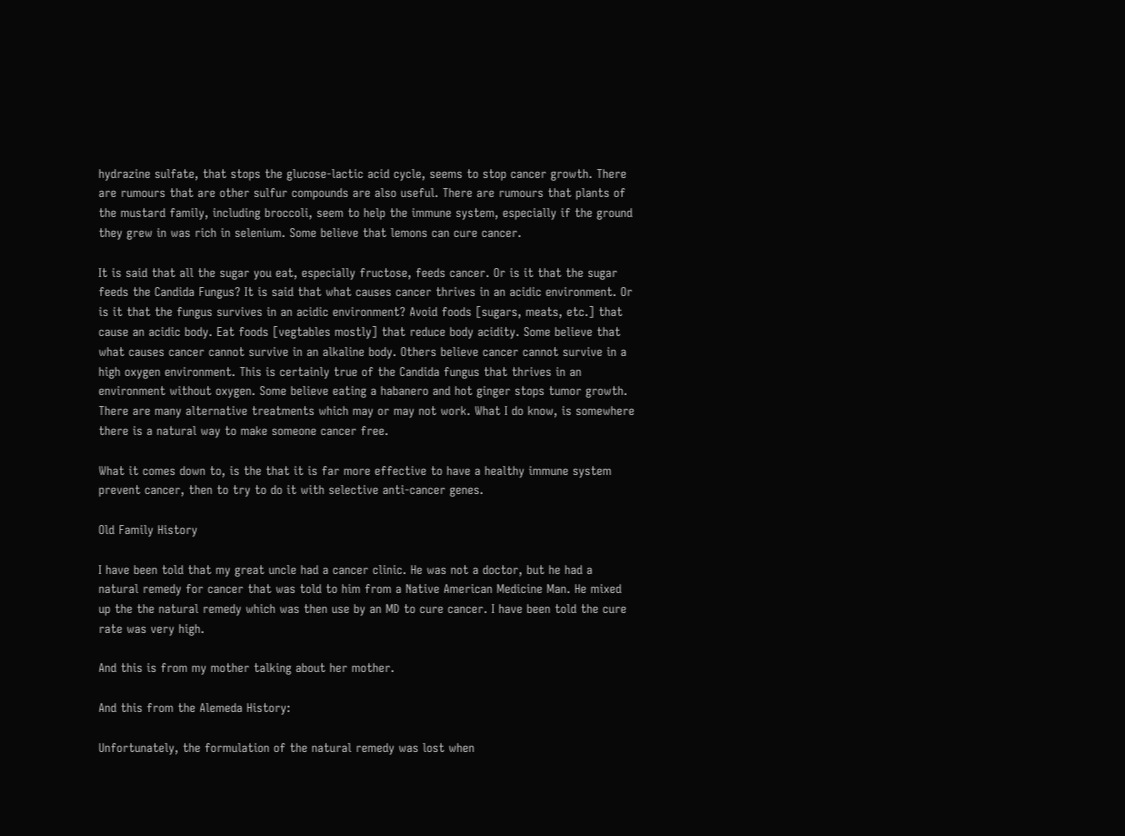hydrazine sulfate, that stops the glucose-lactic acid cycle, seems to stop cancer growth. There are rumours that are other sulfur compounds are also useful. There are rumours that plants of the mustard family, including broccoli, seem to help the immune system, especially if the ground they grew in was rich in selenium. Some believe that lemons can cure cancer.

It is said that all the sugar you eat, especially fructose, feeds cancer. Or is it that the sugar feeds the Candida Fungus? It is said that what causes cancer thrives in an acidic environment. Or is it that the fungus survives in an acidic environment? Avoid foods [sugars, meats, etc.] that cause an acidic body. Eat foods [vegtables mostly] that reduce body acidity. Some believe that what causes cancer cannot survive in an alkaline body. Others believe cancer cannot survive in a high oxygen environment. This is certainly true of the Candida fungus that thrives in an environment without oxygen. Some believe eating a habanero and hot ginger stops tumor growth. There are many alternative treatments which may or may not work. What I do know, is somewhere there is a natural way to make someone cancer free.

What it comes down to, is the that it is far more effective to have a healthy immune system prevent cancer, then to try to do it with selective anti-cancer genes.

Old Family History

I have been told that my great uncle had a cancer clinic. He was not a doctor, but he had a natural remedy for cancer that was told to him from a Native American Medicine Man. He mixed up the the natural remedy which was then use by an MD to cure cancer. I have been told the cure rate was very high.

And this is from my mother talking about her mother.

And this from the Alemeda History:

Unfortunately, the formulation of the natural remedy was lost when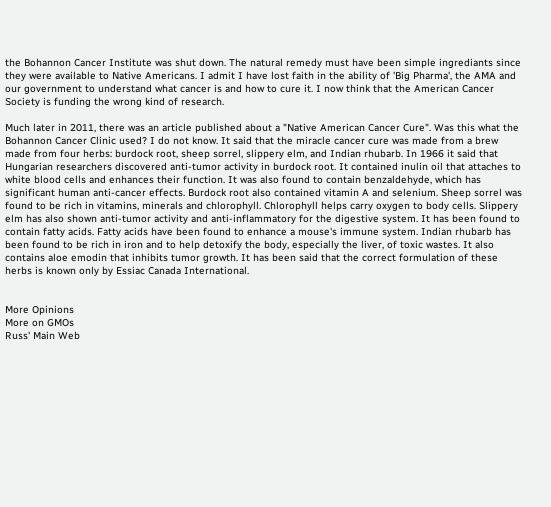the Bohannon Cancer Institute was shut down. The natural remedy must have been simple ingrediants since they were available to Native Americans. I admit I have lost faith in the ability of 'Big Pharma', the AMA and our government to understand what cancer is and how to cure it. I now think that the American Cancer Society is funding the wrong kind of research.

Much later in 2011, there was an article published about a "Native American Cancer Cure". Was this what the Bohannon Cancer Clinic used? I do not know. It said that the miracle cancer cure was made from a brew made from four herbs: burdock root, sheep sorrel, slippery elm, and Indian rhubarb. In 1966 it said that Hungarian researchers discovered anti-tumor activity in burdock root. It contained inulin oil that attaches to white blood cells and enhances their function. It was also found to contain benzaldehyde, which has significant human anti-cancer effects. Burdock root also contained vitamin A and selenium. Sheep sorrel was found to be rich in vitamins, minerals and chlorophyll. Chlorophyll helps carry oxygen to body cells. Slippery elm has also shown anti-tumor activity and anti-inflammatory for the digestive system. It has been found to contain fatty acids. Fatty acids have been found to enhance a mouse's immune system. Indian rhubarb has been found to be rich in iron and to help detoxify the body, especially the liver, of toxic wastes. It also contains aloe emodin that inhibits tumor growth. It has been said that the correct formulation of these herbs is known only by Essiac Canada International.


More Opinions
More on GMOs
Russ' Main Web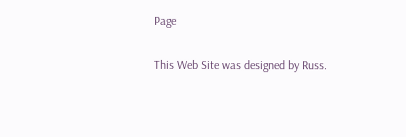Page

This Web Site was designed by Russ.